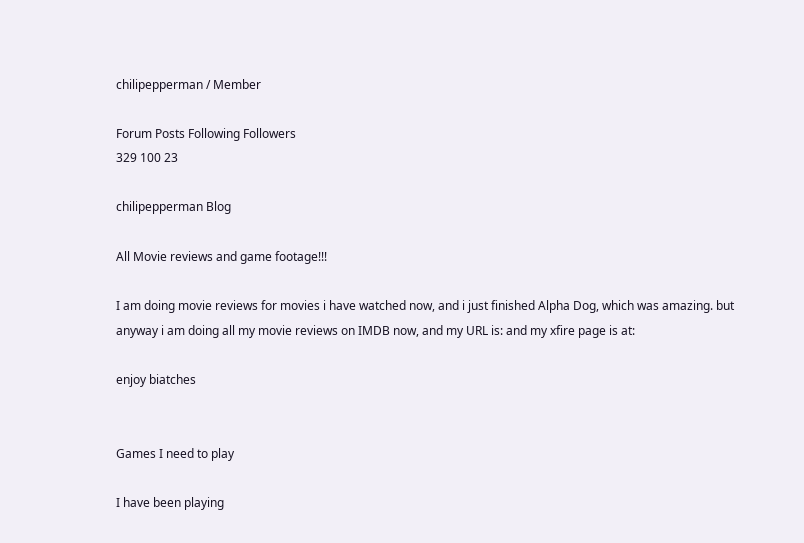chilipepperman / Member

Forum Posts Following Followers
329 100 23

chilipepperman Blog

All Movie reviews and game footage!!!

I am doing movie reviews for movies i have watched now, and i just finished Alpha Dog, which was amazing. but anyway i am doing all my movie reviews on IMDB now, and my URL is: and my xfire page is at:

enjoy biatches


Games I need to play

I have been playing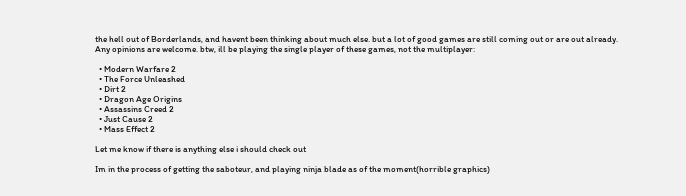the hell out of Borderlands, and havent been thinking about much else. but a lot of good games are still coming out or are out already. Any opinions are welcome. btw, ill be playing the single player of these games, not the multiplayer:

  • Modern Warfare 2
  • The Force Unleashed
  • Dirt 2
  • Dragon Age Origins
  • Assassins Creed 2
  • Just Cause 2
  • Mass Effect 2

Let me know if there is anything else i should check out

Im in the process of getting the saboteur, and playing ninja blade as of the moment(horrible graphics)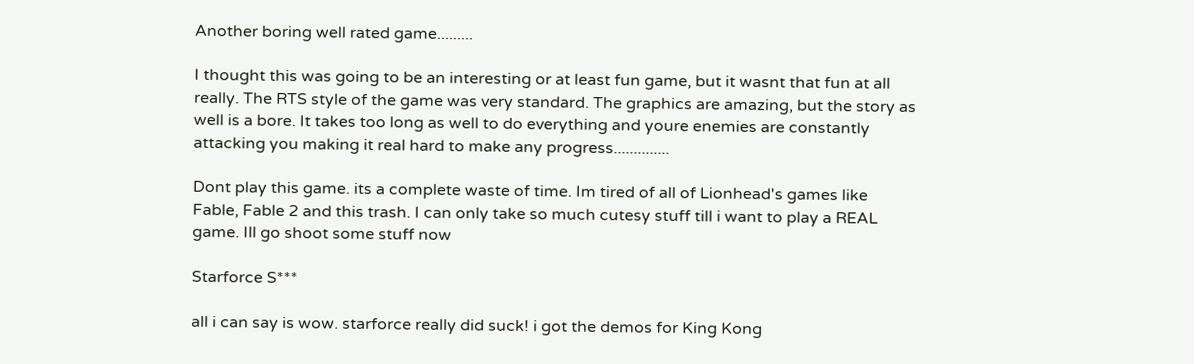Another boring well rated game.........

I thought this was going to be an interesting or at least fun game, but it wasnt that fun at all really. The RTS style of the game was very standard. The graphics are amazing, but the story as well is a bore. It takes too long as well to do everything and youre enemies are constantly attacking you making it real hard to make any progress..............

Dont play this game. its a complete waste of time. Im tired of all of Lionhead's games like Fable, Fable 2 and this trash. I can only take so much cutesy stuff till i want to play a REAL game. Ill go shoot some stuff now

Starforce S***

all i can say is wow. starforce really did suck! i got the demos for King Kong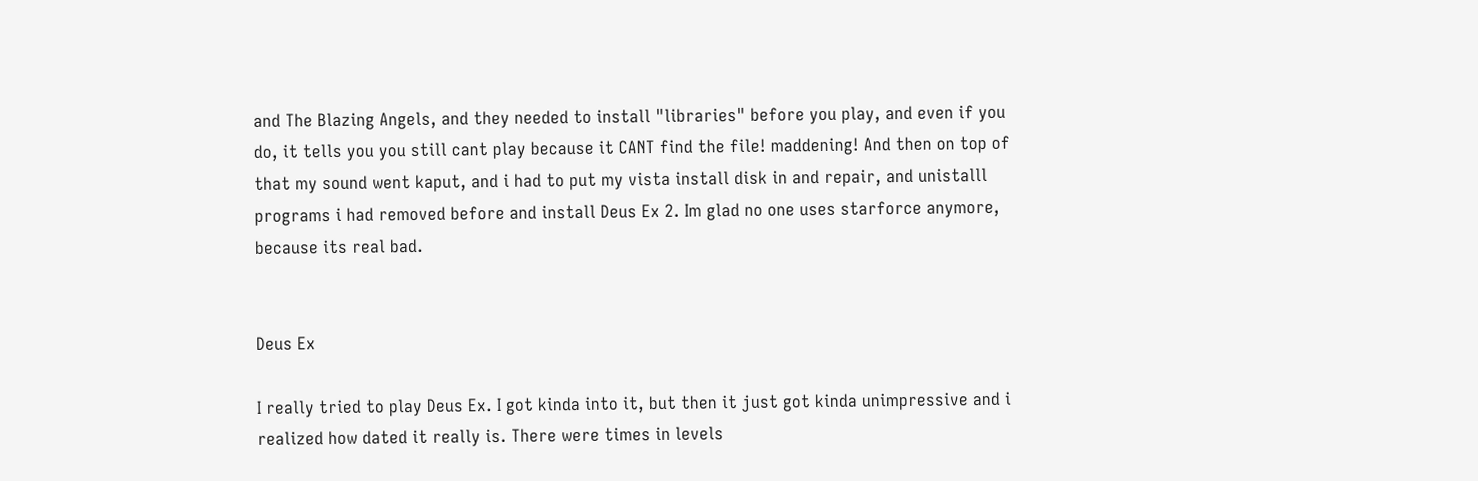and The Blazing Angels, and they needed to install "libraries" before you play, and even if you do, it tells you you still cant play because it CANT find the file! maddening! And then on top of that my sound went kaput, and i had to put my vista install disk in and repair, and unistalll programs i had removed before and install Deus Ex 2. Im glad no one uses starforce anymore, because its real bad.


Deus Ex

I really tried to play Deus Ex. I got kinda into it, but then it just got kinda unimpressive and i realized how dated it really is. There were times in levels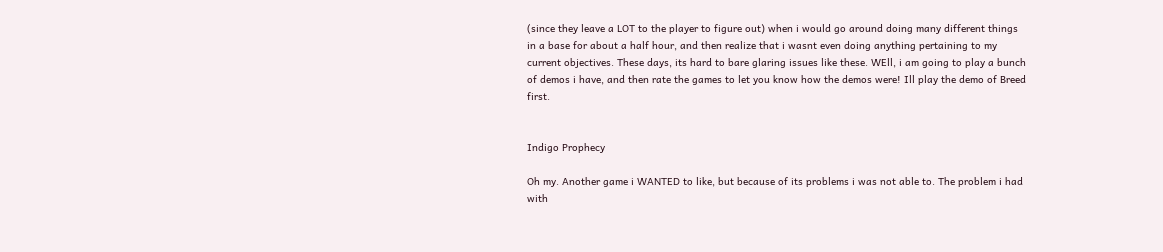(since they leave a LOT to the player to figure out) when i would go around doing many different things in a base for about a half hour, and then realize that i wasnt even doing anything pertaining to my current objectives. These days, its hard to bare glaring issues like these. WEll, i am going to play a bunch of demos i have, and then rate the games to let you know how the demos were! Ill play the demo of Breed first.


Indigo Prophecy

Oh my. Another game i WANTED to like, but because of its problems i was not able to. The problem i had with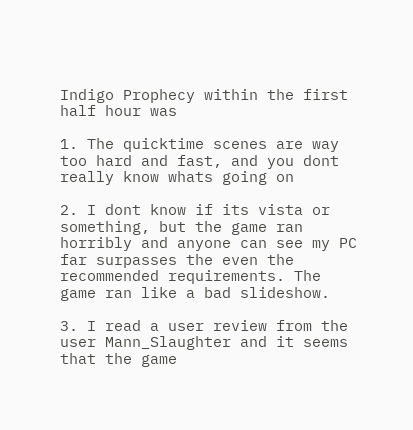Indigo Prophecy within the first half hour was

1. The quicktime scenes are way too hard and fast, and you dont really know whats going on

2. I dont know if its vista or something, but the game ran horribly and anyone can see my PC far surpasses the even the recommended requirements. The game ran like a bad slideshow.

3. I read a user review from the user Mann_Slaughter and it seems that the game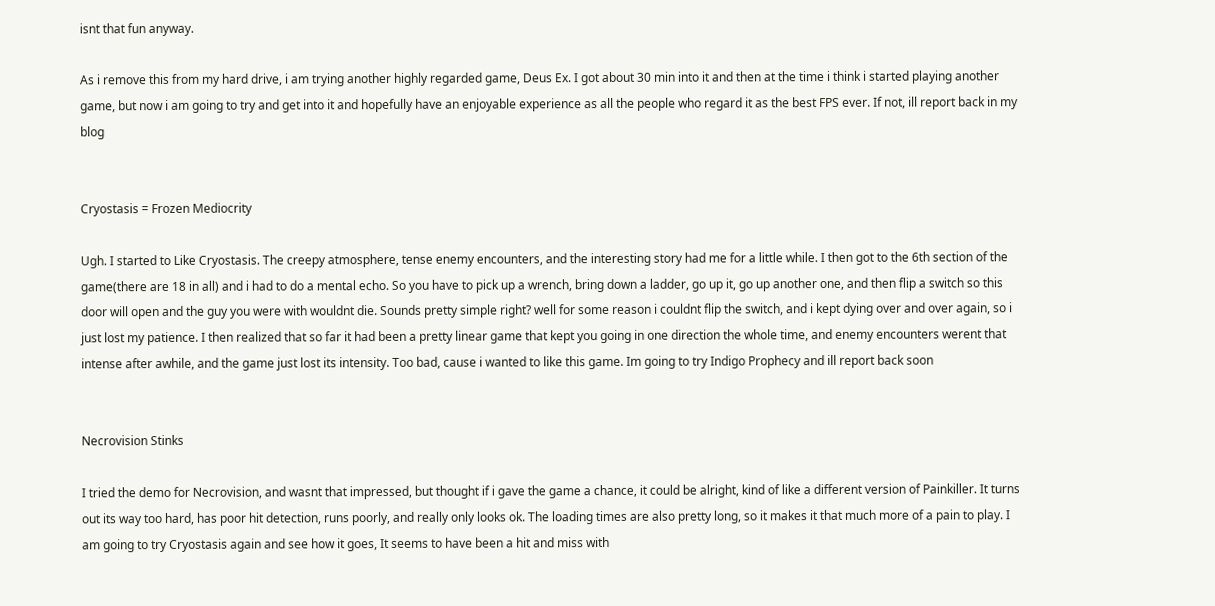isnt that fun anyway.

As i remove this from my hard drive, i am trying another highly regarded game, Deus Ex. I got about 30 min into it and then at the time i think i started playing another game, but now i am going to try and get into it and hopefully have an enjoyable experience as all the people who regard it as the best FPS ever. If not, ill report back in my blog


Cryostasis = Frozen Mediocrity

Ugh. I started to Like Cryostasis. The creepy atmosphere, tense enemy encounters, and the interesting story had me for a little while. I then got to the 6th section of the game(there are 18 in all) and i had to do a mental echo. So you have to pick up a wrench, bring down a ladder, go up it, go up another one, and then flip a switch so this door will open and the guy you were with wouldnt die. Sounds pretty simple right? well for some reason i couldnt flip the switch, and i kept dying over and over again, so i just lost my patience. I then realized that so far it had been a pretty linear game that kept you going in one direction the whole time, and enemy encounters werent that intense after awhile, and the game just lost its intensity. Too bad, cause i wanted to like this game. Im going to try Indigo Prophecy and ill report back soon


Necrovision Stinks

I tried the demo for Necrovision, and wasnt that impressed, but thought if i gave the game a chance, it could be alright, kind of like a different version of Painkiller. It turns out its way too hard, has poor hit detection, runs poorly, and really only looks ok. The loading times are also pretty long, so it makes it that much more of a pain to play. I am going to try Cryostasis again and see how it goes, It seems to have been a hit and miss with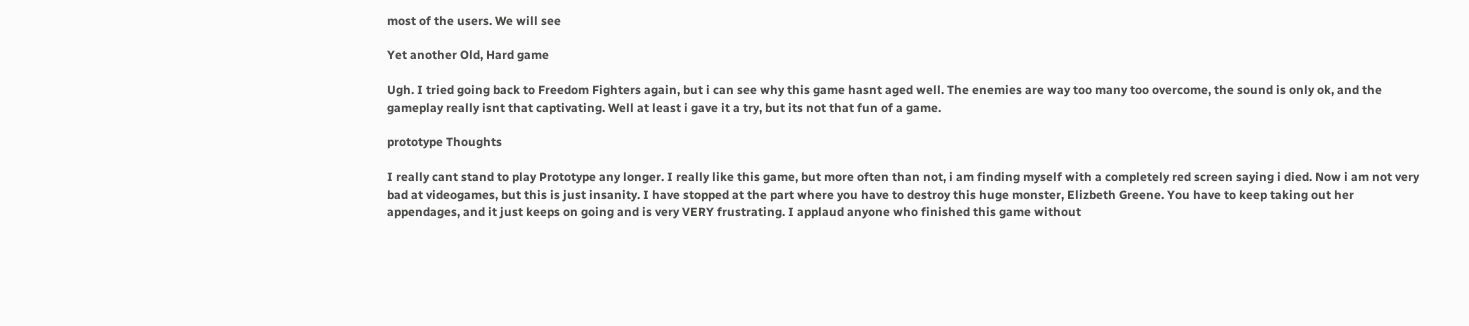most of the users. We will see

Yet another Old, Hard game

Ugh. I tried going back to Freedom Fighters again, but i can see why this game hasnt aged well. The enemies are way too many too overcome, the sound is only ok, and the gameplay really isnt that captivating. Well at least i gave it a try, but its not that fun of a game.

prototype Thoughts

I really cant stand to play Prototype any longer. I really like this game, but more often than not, i am finding myself with a completely red screen saying i died. Now i am not very bad at videogames, but this is just insanity. I have stopped at the part where you have to destroy this huge monster, Elizbeth Greene. You have to keep taking out her appendages, and it just keeps on going and is very VERY frustrating. I applaud anyone who finished this game without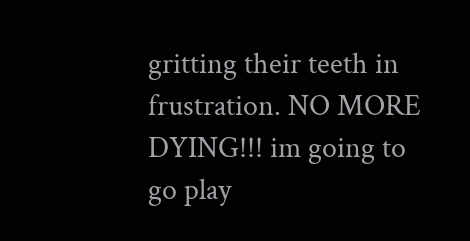gritting their teeth in frustration. NO MORE DYING!!! im going to go play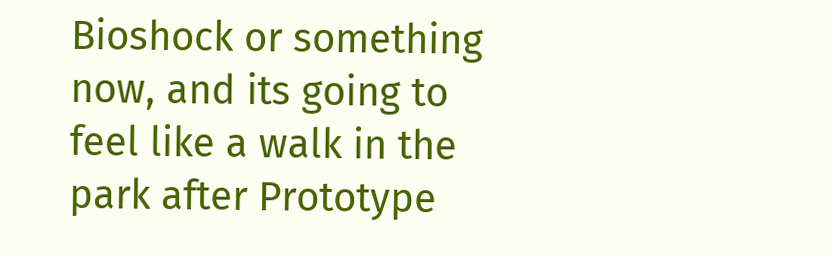Bioshock or something now, and its going to feel like a walk in the park after Prototype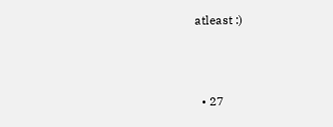atleast :)



  • 27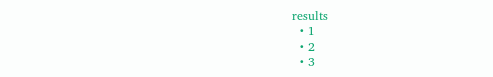results
  • 1
  • 2
  • 3